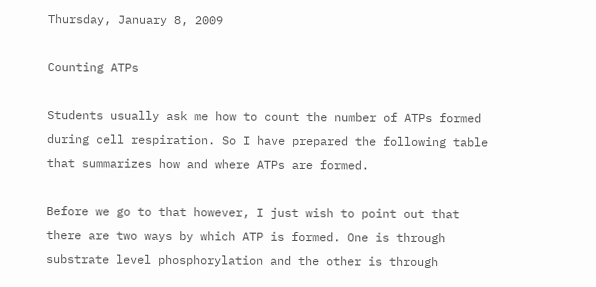Thursday, January 8, 2009

Counting ATPs

Students usually ask me how to count the number of ATPs formed during cell respiration. So I have prepared the following table that summarizes how and where ATPs are formed.

Before we go to that however, I just wish to point out that there are two ways by which ATP is formed. One is through substrate level phosphorylation and the other is through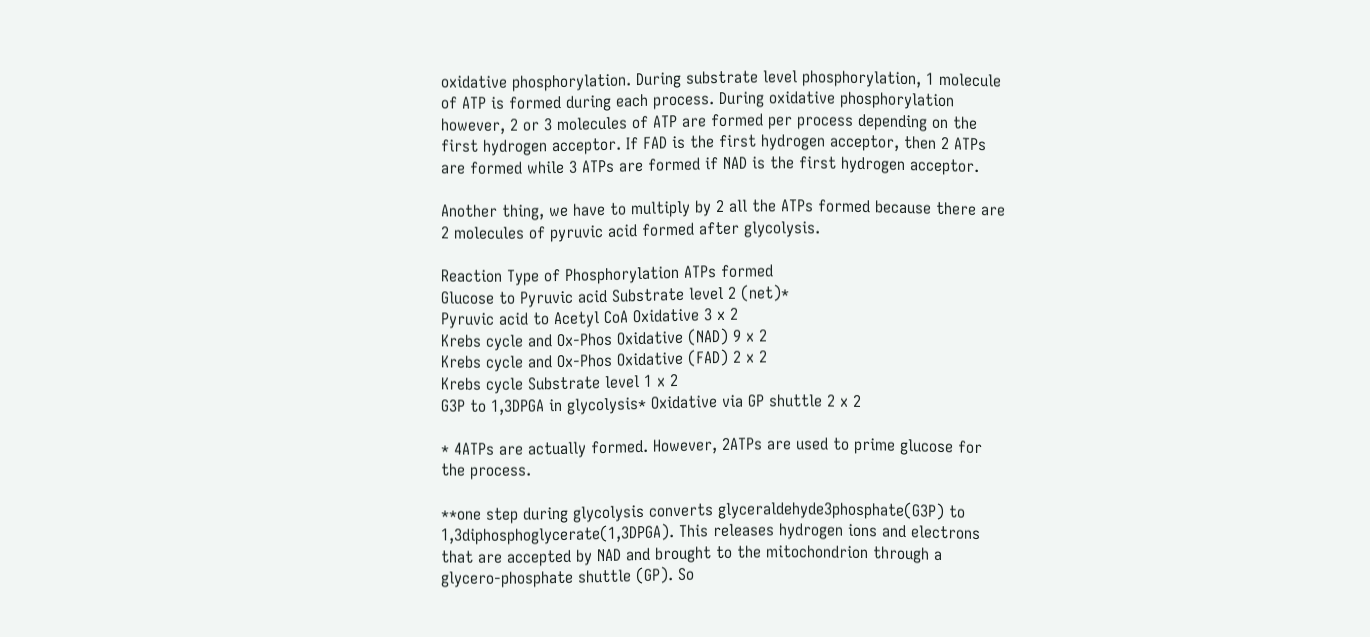oxidative phosphorylation. During substrate level phosphorylation, 1 molecule of ATP is formed during each process. During oxidative phosphorylation however, 2 or 3 molecules of ATP are formed per process depending on the first hydrogen acceptor. If FAD is the first hydrogen acceptor, then 2 ATPs are formed while 3 ATPs are formed if NAD is the first hydrogen acceptor.

Another thing, we have to multiply by 2 all the ATPs formed because there are 2 molecules of pyruvic acid formed after glycolysis.

Reaction Type of Phosphorylation ATPs formed
Glucose to Pyruvic acid Substrate level 2 (net)*
Pyruvic acid to Acetyl CoA Oxidative 3 x 2
Krebs cycle and Ox-Phos Oxidative (NAD) 9 x 2
Krebs cycle and Ox-Phos Oxidative (FAD) 2 x 2
Krebs cycle Substrate level 1 x 2
G3P to 1,3DPGA in glycolysis* Oxidative via GP shuttle 2 x 2

* 4ATPs are actually formed. However, 2ATPs are used to prime glucose for the process.

**one step during glycolysis converts glyceraldehyde3phosphate(G3P) to 1,3diphosphoglycerate(1,3DPGA). This releases hydrogen ions and electrons that are accepted by NAD and brought to the mitochondrion through a glycero-phosphate shuttle (GP). So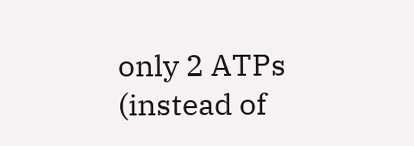only 2 ATPs (instead of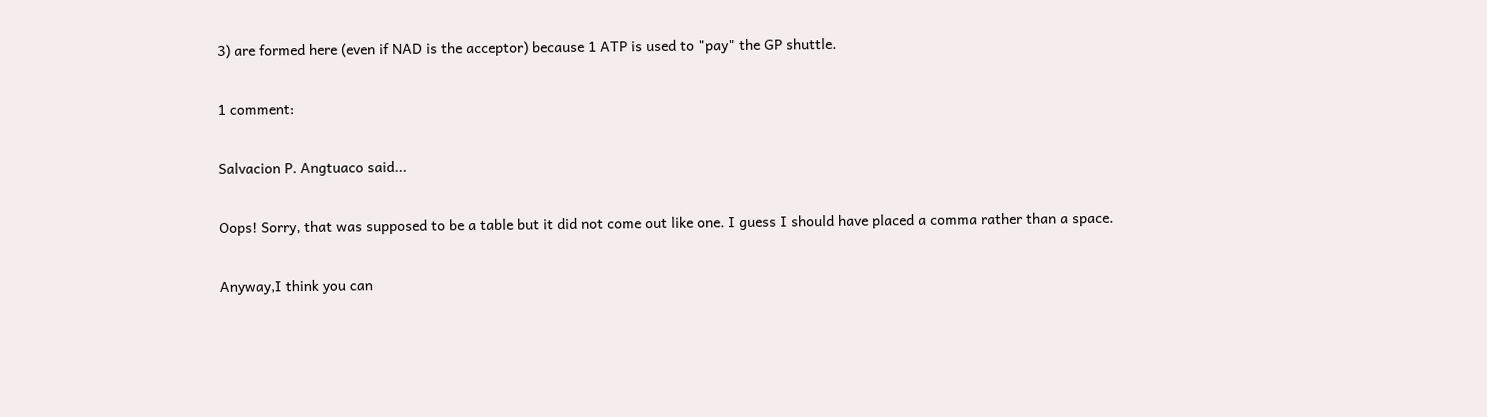3) are formed here (even if NAD is the acceptor) because 1 ATP is used to "pay" the GP shuttle.

1 comment:

Salvacion P. Angtuaco said...

Oops! Sorry, that was supposed to be a table but it did not come out like one. I guess I should have placed a comma rather than a space.

Anyway,I think you can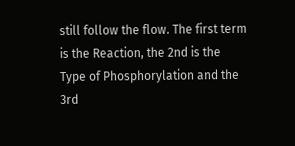still follow the flow. The first term is the Reaction, the 2nd is the Type of Phosphorylation and the 3rd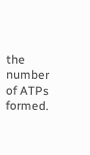the number of ATPs formed.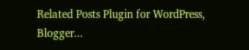Related Posts Plugin for WordPress, Blogger...